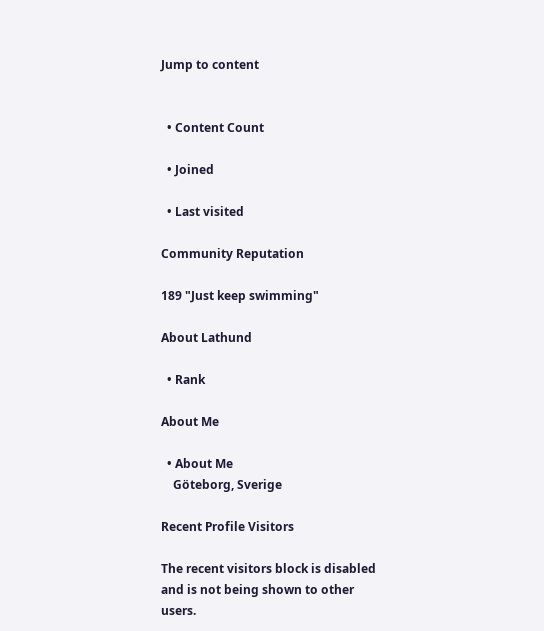Jump to content


  • Content Count

  • Joined

  • Last visited

Community Reputation

189 "Just keep swimming"

About Lathund

  • Rank

About Me

  • About Me
    Göteborg, Sverige

Recent Profile Visitors

The recent visitors block is disabled and is not being shown to other users.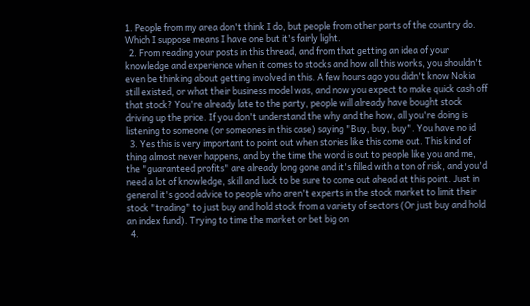1. People from my area don't think I do, but people from other parts of the country do. Which I suppose means I have one but it's fairly light.
  2. From reading your posts in this thread, and from that getting an idea of your knowledge and experience when it comes to stocks and how all this works, you shouldn't even be thinking about getting involved in this. A few hours ago you didn't know Nokia still existed, or what their business model was, and now you expect to make quick cash off that stock? You're already late to the party, people will already have bought stock driving up the price. If you don't understand the why and the how, all you're doing is listening to someone (or someones in this case) saying "Buy, buy, buy". You have no id
  3. Yes this is very important to point out when stories like this come out. This kind of thing almost never happens, and by the time the word is out to people like you and me, the "guaranteed profits" are already long gone and it's filled with a ton of risk, and you'd need a lot of knowledge, skill and luck to be sure to come out ahead at this point. Just in general it's good advice to people who aren't experts in the stock market to limit their stock "trading" to just buy and hold stock from a variety of sectors (Or just buy and hold an index fund). Trying to time the market or bet big on
  4.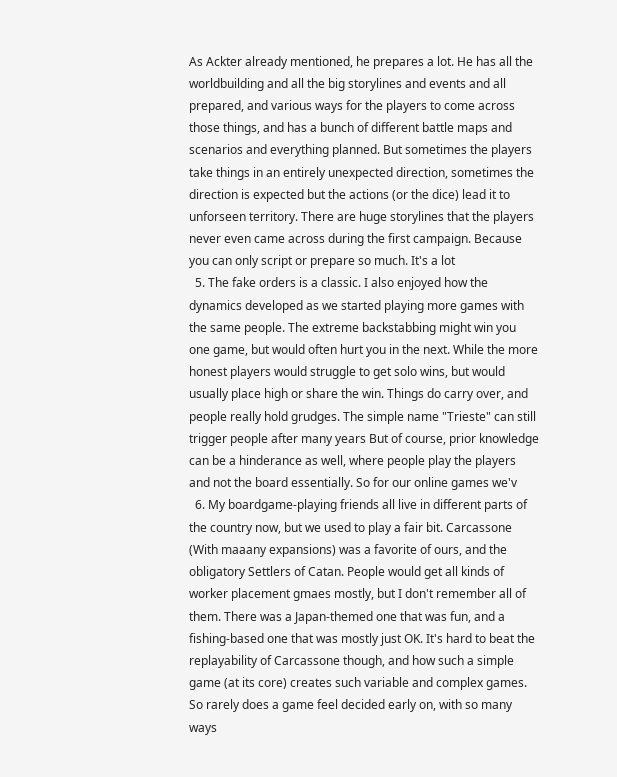As Ackter already mentioned, he prepares a lot. He has all the worldbuilding and all the big storylines and events and all prepared, and various ways for the players to come across those things, and has a bunch of different battle maps and scenarios and everything planned. But sometimes the players take things in an entirely unexpected direction, sometimes the direction is expected but the actions (or the dice) lead it to unforseen territory. There are huge storylines that the players never even came across during the first campaign. Because you can only script or prepare so much. It's a lot
  5. The fake orders is a classic. I also enjoyed how the dynamics developed as we started playing more games with the same people. The extreme backstabbing might win you one game, but would often hurt you in the next. While the more honest players would struggle to get solo wins, but would usually place high or share the win. Things do carry over, and people really hold grudges. The simple name "Trieste" can still trigger people after many years But of course, prior knowledge can be a hinderance as well, where people play the players and not the board essentially. So for our online games we'v
  6. My boardgame-playing friends all live in different parts of the country now, but we used to play a fair bit. Carcassone (With maaany expansions) was a favorite of ours, and the obligatory Settlers of Catan. People would get all kinds of worker placement gmaes mostly, but I don't remember all of them. There was a Japan-themed one that was fun, and a fishing-based one that was mostly just OK. It's hard to beat the replayability of Carcassone though, and how such a simple game (at its core) creates such variable and complex games. So rarely does a game feel decided early on, with so many ways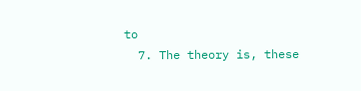to
  7. The theory is, these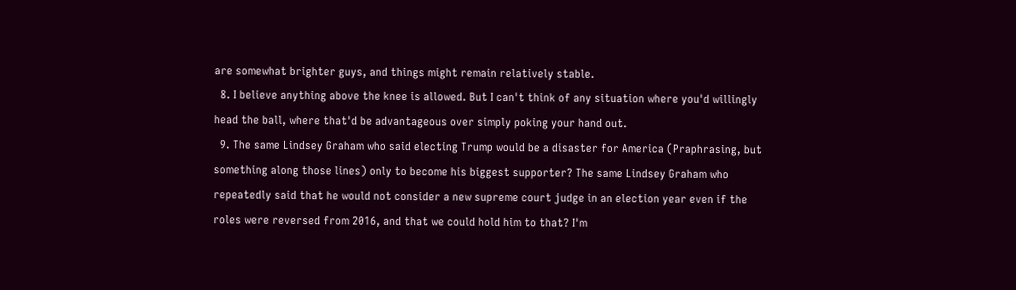are somewhat brighter guys, and things might remain relatively stable.
  8. I believe anything above the knee is allowed. But I can't think of any situation where you'd willingly head the ball, where that'd be advantageous over simply poking your hand out.
  9. The same Lindsey Graham who said electing Trump would be a disaster for America (Praphrasing, but something along those lines) only to become his biggest supporter? The same Lindsey Graham who repeatedly said that he would not consider a new supreme court judge in an election year even if the roles were reversed from 2016, and that we could hold him to that? I'm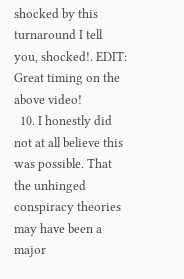shocked by this turnaround I tell you, shocked!. EDIT: Great timing on the above video!
  10. I honestly did not at all believe this was possible. That the unhinged conspiracy theories may have been a major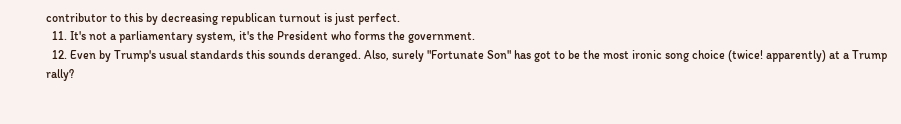contributor to this by decreasing republican turnout is just perfect.
  11. It's not a parliamentary system, it's the President who forms the government.
  12. Even by Trump's usual standards this sounds deranged. Also, surely "Fortunate Son" has got to be the most ironic song choice (twice! apparently) at a Trump rally?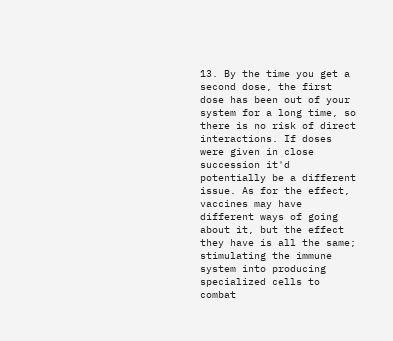13. By the time you get a second dose, the first dose has been out of your system for a long time, so there is no risk of direct interactions. If doses were given in close succession it'd potentially be a different issue. As for the effect, vaccines may have different ways of going about it, but the effect they have is all the same; stimulating the immune system into producing specialized cells to combat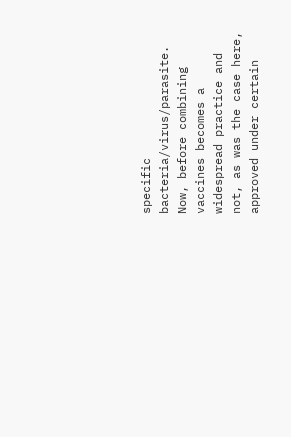specific bacteria/virus/parasite. Now, before combining vaccines becomes a widespread practice and not, as was the case here, approved under certain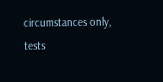circumstances only, tests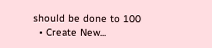should be done to 100
  • Create New...